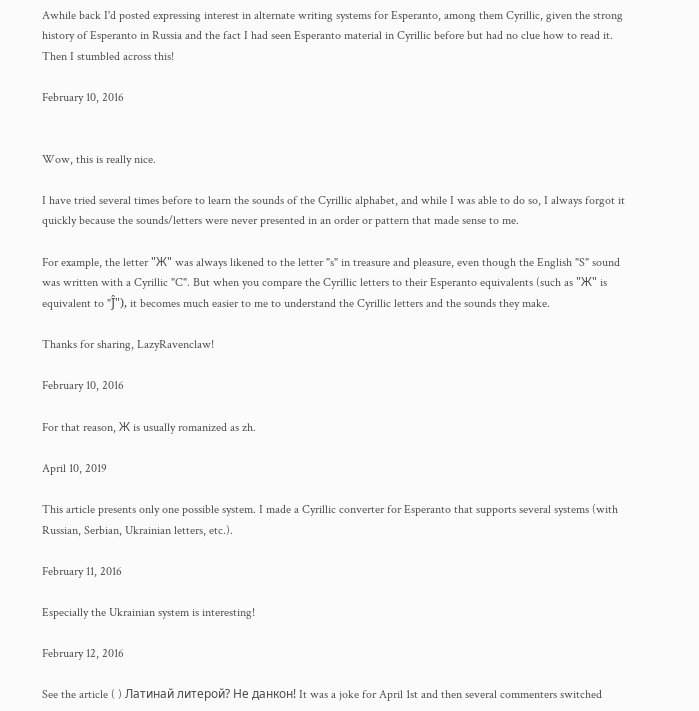Awhile back I'd posted expressing interest in alternate writing systems for Esperanto, among them Cyrillic, given the strong history of Esperanto in Russia and the fact I had seen Esperanto material in Cyrillic before but had no clue how to read it. Then I stumbled across this!

February 10, 2016


Wow, this is really nice.

I have tried several times before to learn the sounds of the Cyrillic alphabet, and while I was able to do so, I always forgot it quickly because the sounds/letters were never presented in an order or pattern that made sense to me.

For example, the letter "Ж" was always likened to the letter "s" in treasure and pleasure, even though the English "S" sound was written with a Cyrillic "C". But when you compare the Cyrillic letters to their Esperanto equivalents (such as "Ж" is equivalent to "Ĵ"), it becomes much easier to me to understand the Cyrillic letters and the sounds they make.

Thanks for sharing, LazyRavenclaw!

February 10, 2016

For that reason, Ж is usually romanized as zh.

April 10, 2019

This article presents only one possible system. I made a Cyrillic converter for Esperanto that supports several systems (with Russian, Serbian, Ukrainian letters, etc.).

February 11, 2016

Especially the Ukrainian system is interesting!

February 12, 2016

See the article ( ) Латинай литерой? Не данкон! It was a joke for April 1st and then several commenters switched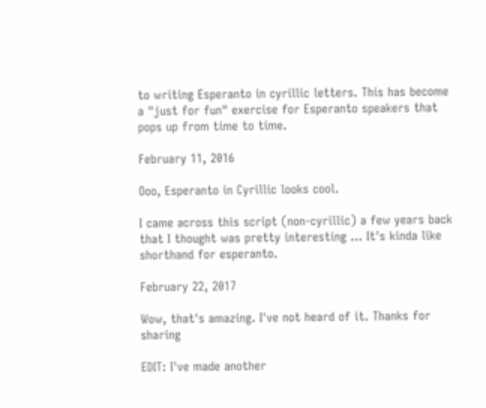to writing Esperanto in cyrillic letters. This has become a "just for fun" exercise for Esperanto speakers that pops up from time to time.

February 11, 2016

Ooo, Esperanto in Cyrillic looks cool.

I came across this script (non-cyrillic) a few years back that I thought was pretty interesting ... It's kinda like shorthand for esperanto.

February 22, 2017

Wow, that's amazing. I've not heard of it. Thanks for sharing

EDIT: I've made another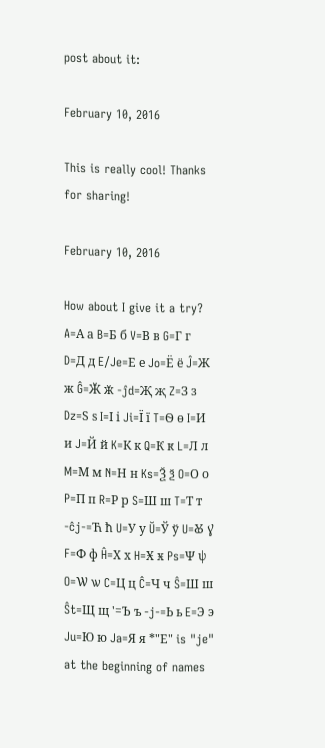post about it:

February 10, 2016

This is really cool! Thanks for sharing!

February 10, 2016

How about I give it a try? A=А а B=Б б V=В в G=Г г D=Д д E/Je=Е е Jo=Ё ё Ĵ=Ж ж Ĝ=Ӂ ӂ -ĵd=Җ җ Z=З з Dz=Ѕ ѕ I=І і Ji=Ї ї T=Ѳ ѳ I=И и J=Й й K=К к Q=Ԟ ԟ L=Л л M=М м N=Н н Ks=Ѯ ѯ O=О о P=П п R=Р р S=Ш ш T=Т т -ĉj-=Ћ ћ U=У у Ŭ=Ў ў U=Ꙋ ꙋ F=Ф ф Ĥ=Х х H=Ӿ ӿ Ps=Ѱ ѱ O=Ѡ ѡ C=Ц ц Ĉ=Ч ч Ŝ=Ш ш Ŝt=Щ щ '=Ъ ъ -j-=Ь ь E=Э э Ju=Ю ю Ja=Я я *"Е" is "je" at the beginning of names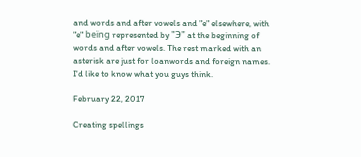and words and after vowels and "e" elsewhere, with "e" beïng represented by "Э" at the beginning of words and after vowels. The rest marked with an asterisk are just for loanwords and foreign names. I'd like to know what you guys think.

February 22, 2017

Creating spellings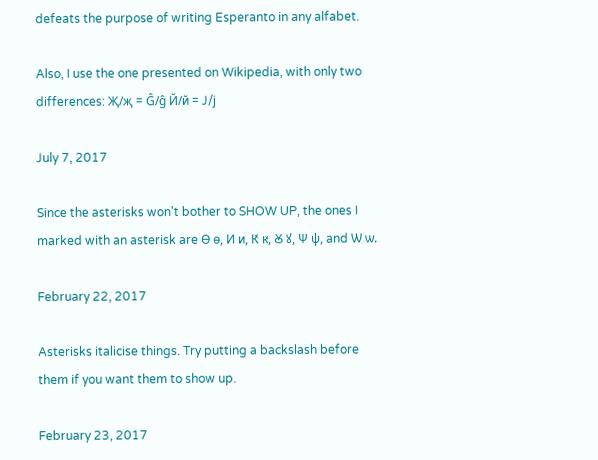defeats the purpose of writing Esperanto in any alfabet.

Also, I use the one presented on Wikipedia, with only two differences: Җ/җ = Ĝ/ĝ Й/й = J/j

July 7, 2017

Since the asterisks won't bother to SHOW UP, the ones I marked with an asterisk are Ѳ ѳ, И и, Ԟ ԟ, Ꙋ ꙋ, Ѱ ѱ, and Ѡ ѡ.

February 22, 2017

Asterisks italicise things. Try putting a backslash before them if you want them to show up.

February 23, 2017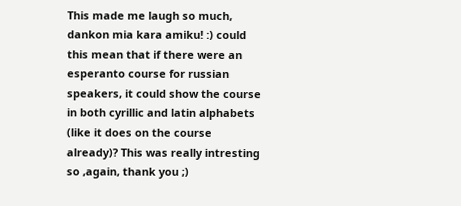This made me laugh so much, dankon mia kara amiku! :) could this mean that if there were an esperanto course for russian speakers, it could show the course in both cyrillic and latin alphabets (like it does on the course already)? This was really intresting so ,again, thank you ;)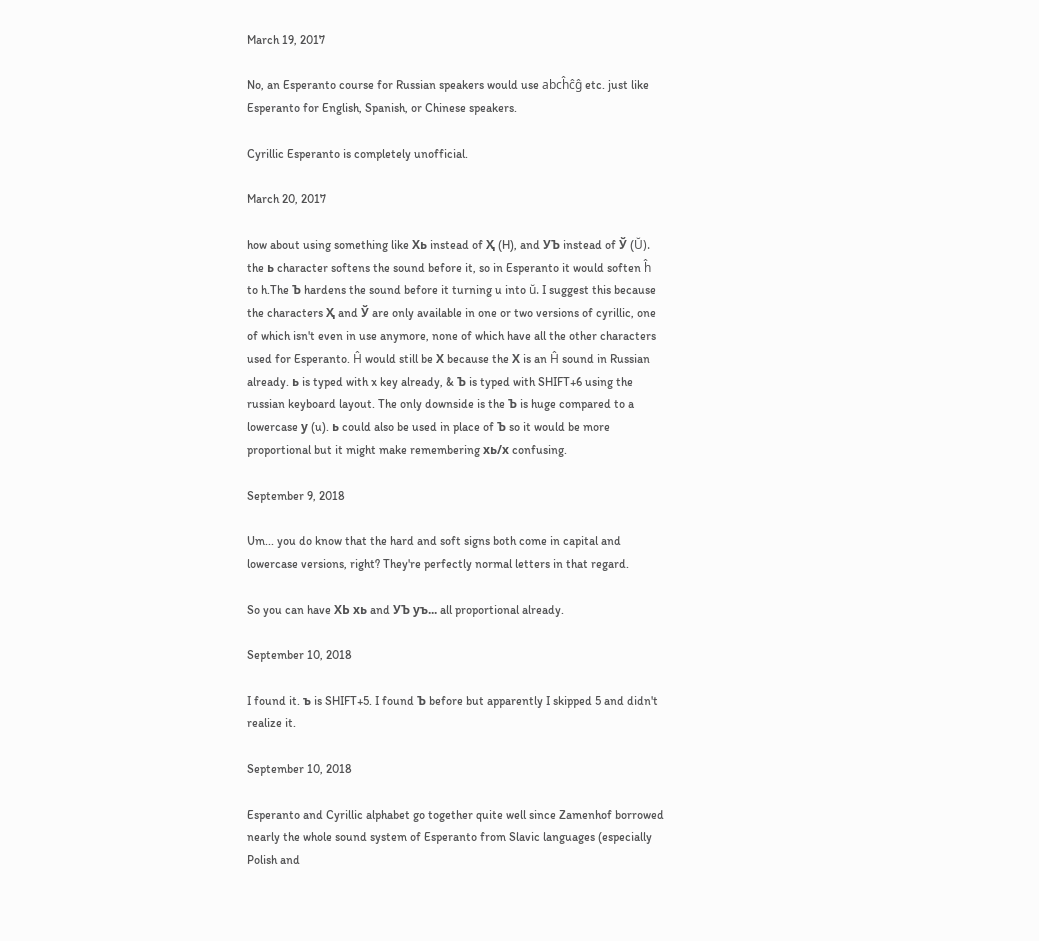March 19, 2017

No, an Esperanto course for Russian speakers would use abcĥĉĝ etc. just like Esperanto for English, Spanish, or Chinese speakers.

Cyrillic Esperanto is completely unofficial.

March 20, 2017

how about using something like Хь instead of Ҳ (H), and УЪ instead of Ў (Ŭ). the ь character softens the sound before it, so in Esperanto it would soften ĥ to h.The Ъ hardens the sound before it turning u into ŭ. I suggest this because the characters Ҳ and Ў are only available in one or two versions of cyrillic, one of which isn't even in use anymore, none of which have all the other characters used for Esperanto. Ĥ would still be Х because the Х is an Ĥ sound in Russian already. ь is typed with x key already, & Ъ is typed with SHIFT+6 using the russian keyboard layout. The only downside is the Ъ is huge compared to a lowercase у (u). ь could also be used in place of Ъ so it would be more proportional but it might make remembering хь/х confusing.

September 9, 2018

Um... you do know that the hard and soft signs both come in capital and lowercase versions, right? They're perfectly normal letters in that regard.

So you can have ХЬ хь and УЪ уъ... all proportional already.

September 10, 2018

I found it. ъ is SHIFT+5. I found Ъ before but apparently I skipped 5 and didn't realize it.

September 10, 2018

Esperanto and Cyrillic alphabet go together quite well since Zamenhof borrowed nearly the whole sound system of Esperanto from Slavic languages (especially Polish and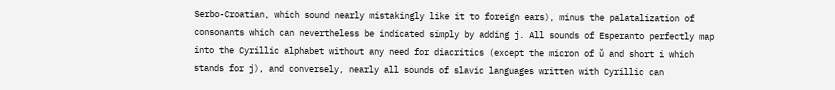Serbo-Croatian, which sound nearly mistakingly like it to foreign ears), minus the palatalization of consonants which can nevertheless be indicated simply by adding j. All sounds of Esperanto perfectly map into the Cyrillic alphabet without any need for diacritics (except the micron of ŭ and short i which stands for j), and conversely, nearly all sounds of slavic languages written with Cyrillic can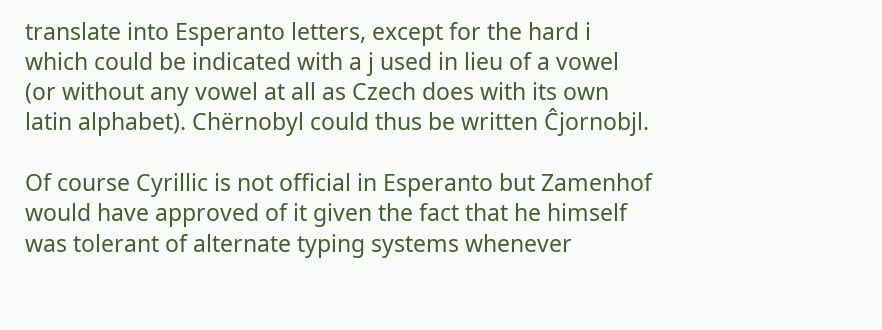translate into Esperanto letters, except for the hard i which could be indicated with a j used in lieu of a vowel (or without any vowel at all as Czech does with its own latin alphabet). Chërnobyl could thus be written Ĉjornobjl.

Of course Cyrillic is not official in Esperanto but Zamenhof would have approved of it given the fact that he himself was tolerant of alternate typing systems whenever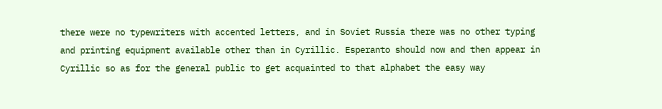there were no typewriters with accented letters, and in Soviet Russia there was no other typing and printing equipment available other than in Cyrillic. Esperanto should now and then appear in Cyrillic so as for the general public to get acquainted to that alphabet the easy way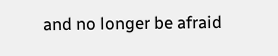and no longer be afraid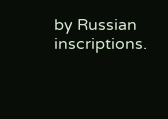by Russian inscriptions.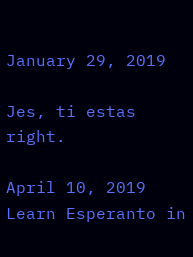January 29, 2019

Jes, ti estas right.

April 10, 2019
Learn Esperanto in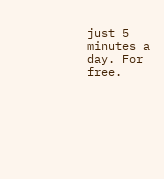just 5 minutes a day. For free.